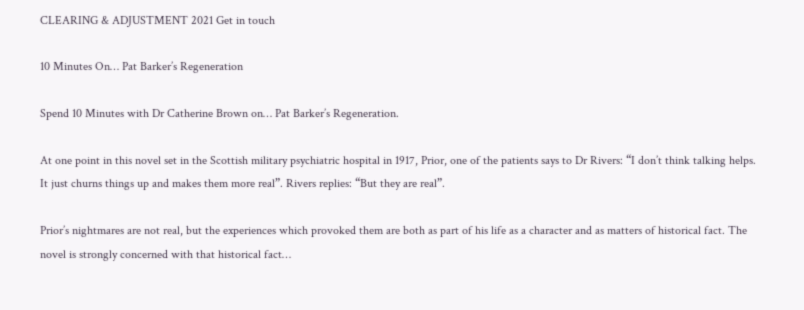CLEARING & ADJUSTMENT 2021 Get in touch

10 Minutes On… Pat Barker’s Regeneration

Spend 10 Minutes with Dr Catherine Brown on… Pat Barker’s Regeneration.

At one point in this novel set in the Scottish military psychiatric hospital in 1917, Prior, one of the patients says to Dr Rivers: “I don’t think talking helps. It just churns things up and makes them more real”. Rivers replies: “But they are real”.

Prior’s nightmares are not real, but the experiences which provoked them are both as part of his life as a character and as matters of historical fact. The novel is strongly concerned with that historical fact…